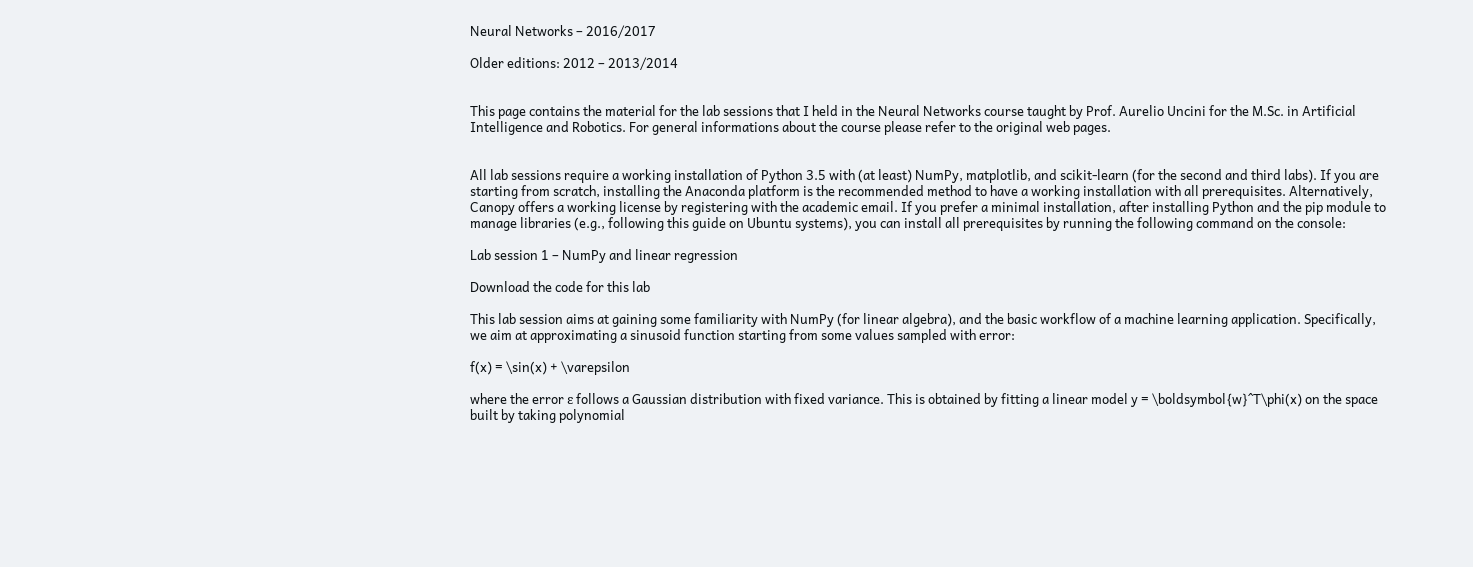Neural Networks – 2016/2017

Older editions: 2012 – 2013/2014


This page contains the material for the lab sessions that I held in the Neural Networks course taught by Prof. Aurelio Uncini for the M.Sc. in Artificial Intelligence and Robotics. For general informations about the course please refer to the original web pages.


All lab sessions require a working installation of Python 3.5 with (at least) NumPy, matplotlib, and scikit-learn (for the second and third labs). If you are starting from scratch, installing the Anaconda platform is the recommended method to have a working installation with all prerequisites. Alternatively, Canopy offers a working license by registering with the academic email. If you prefer a minimal installation, after installing Python and the pip module to manage libraries (e.g., following this guide on Ubuntu systems), you can install all prerequisites by running the following command on the console:

Lab session 1 – NumPy and linear regression

Download the code for this lab

This lab session aims at gaining some familiarity with NumPy (for linear algebra), and the basic workflow of a machine learning application. Specifically, we aim at approximating a sinusoid function starting from some values sampled with error:

f(x) = \sin(x) + \varepsilon

where the error ε follows a Gaussian distribution with fixed variance. This is obtained by fitting a linear model y = \boldsymbol{w}^T\phi(x) on the space built by taking polynomial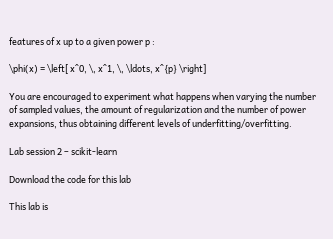features of x up to a given power p :

\phi(x) = \left[ x^0, \, x^1, \, \ldots, x^{p} \right]

You are encouraged to experiment what happens when varying the number of sampled values, the amount of regularization and the number of power expansions, thus obtaining different levels of underfitting/overfitting.

Lab session 2 – scikit-learn

Download the code for this lab

This lab is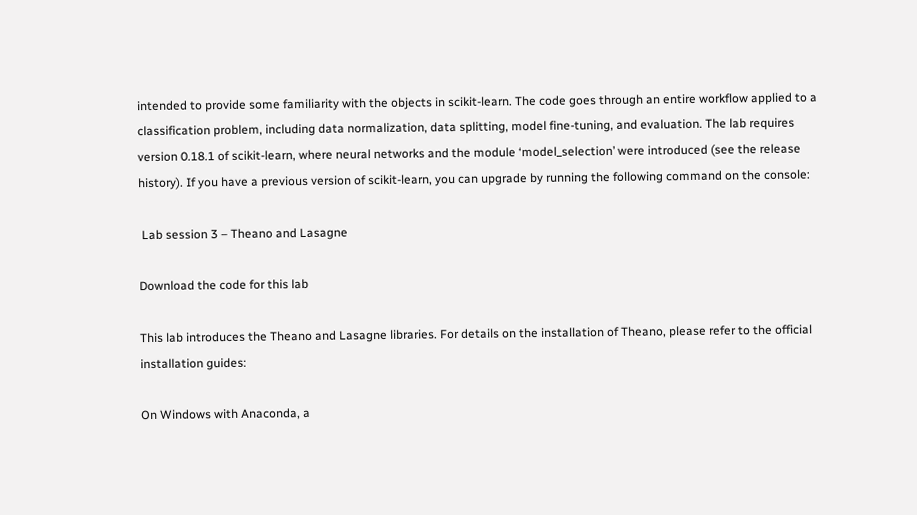intended to provide some familiarity with the objects in scikit-learn. The code goes through an entire workflow applied to a classification problem, including data normalization, data splitting, model fine-tuning, and evaluation. The lab requires version 0.18.1 of scikit-learn, where neural networks and the module ‘model_selection’ were introduced (see the release history). If you have a previous version of scikit-learn, you can upgrade by running the following command on the console:

 Lab session 3 – Theano and Lasagne

Download the code for this lab

This lab introduces the Theano and Lasagne libraries. For details on the installation of Theano, please refer to the official installation guides:

On Windows with Anaconda, a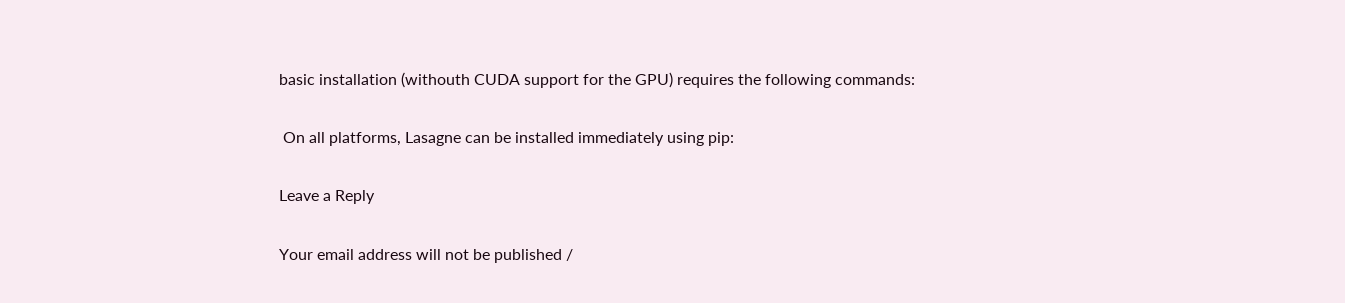basic installation (withouth CUDA support for the GPU) requires the following commands:

 On all platforms, Lasagne can be installed immediately using pip:

Leave a Reply

Your email address will not be published /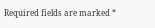Required fields are marked *